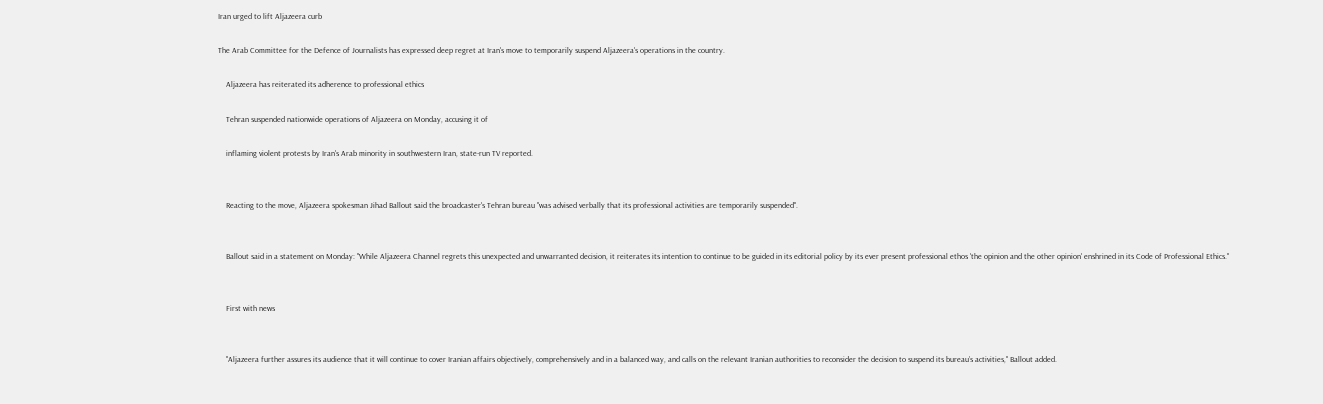Iran urged to lift Aljazeera curb

The Arab Committee for the Defence of Journalists has expressed deep regret at Iran's move to temporarily suspend Aljazeera's operations in the country.

    Aljazeera has reiterated its adherence to professional ethics

    Tehran suspended nationwide operations of Aljazeera on Monday, accusing it of

    inflaming violent protests by Iran's Arab minority in southwestern Iran, state-run TV reported.


    Reacting to the move, Aljazeera spokesman Jihad Ballout said the broadcaster's Tehran bureau "was advised verbally that its professional activities are temporarily suspended".


    Ballout said in a statement on Monday: "While Aljazeera Channel regrets this unexpected and unwarranted decision, it reiterates its intention to continue to be guided in its editorial policy by its ever present professional ethos 'the opinion and the other opinion' enshrined in its Code of Professional Ethics."


    First with news


    "Aljazeera further assures its audience that it will continue to cover Iranian affairs objectively, comprehensively and in a balanced way, and calls on the relevant Iranian authorities to reconsider the decision to suspend its bureau’s activities," Ballout added.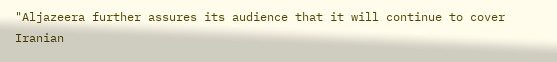"Aljazeera further assures its audience that it will continue to cover Iranian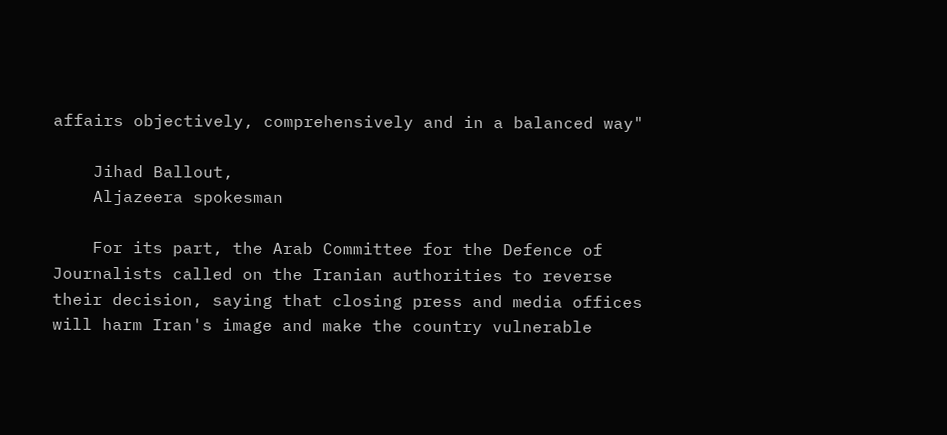affairs objectively, comprehensively and in a balanced way"

    Jihad Ballout,
    Aljazeera spokesman

    For its part, the Arab Committee for the Defence of Journalists called on the Iranian authorities to reverse their decision, saying that closing press and media offices will harm Iran's image and make the country vulnerable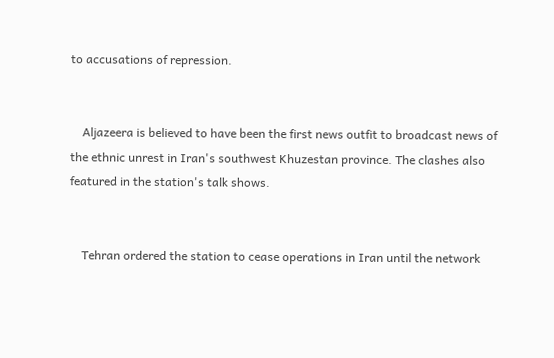to accusations of repression.


    Aljazeera is believed to have been the first news outfit to broadcast news of the ethnic unrest in Iran's southwest Khuzestan province. The clashes also featured in the station's talk shows.


    Tehran ordered the station to cease operations in Iran until the network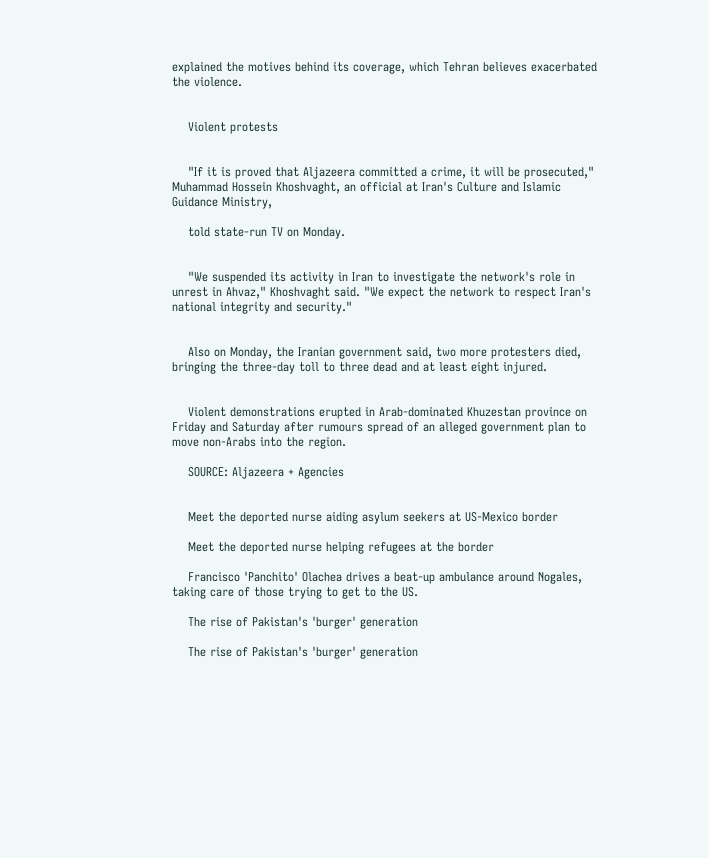explained the motives behind its coverage, which Tehran believes exacerbated the violence.


    Violent protests


    "If it is proved that Aljazeera committed a crime, it will be prosecuted," Muhammad Hossein Khoshvaght, an official at Iran's Culture and Islamic Guidance Ministry,

    told state-run TV on Monday.


    "We suspended its activity in Iran to investigate the network's role in unrest in Ahvaz," Khoshvaght said. "We expect the network to respect Iran's national integrity and security."


    Also on Monday, the Iranian government said, two more protesters died, bringing the three-day toll to three dead and at least eight injured.


    Violent demonstrations erupted in Arab-dominated Khuzestan province on Friday and Saturday after rumours spread of an alleged government plan to move non-Arabs into the region.

    SOURCE: Aljazeera + Agencies


    Meet the deported nurse aiding asylum seekers at US-Mexico border

    Meet the deported nurse helping refugees at the border

    Francisco 'Panchito' Olachea drives a beat-up ambulance around Nogales, taking care of those trying to get to the US.

    The rise of Pakistan's 'burger' generation

    The rise of Pakistan's 'burger' generation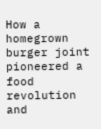How a homegrown burger joint pioneered a food revolution and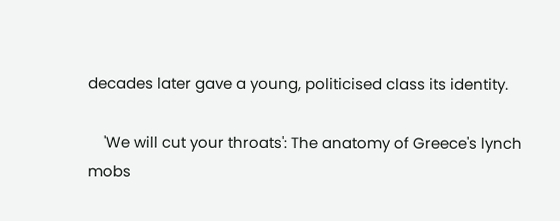decades later gave a young, politicised class its identity.

    'We will cut your throats': The anatomy of Greece's lynch mobs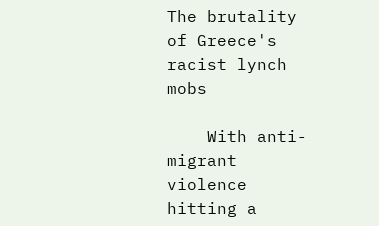The brutality of Greece's racist lynch mobs

    With anti-migrant violence hitting a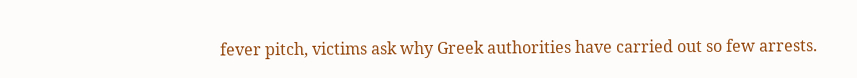fever pitch, victims ask why Greek authorities have carried out so few arrests.